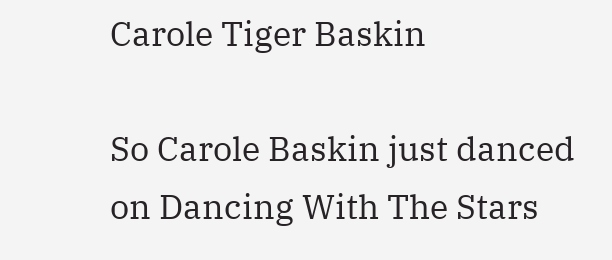Carole Tiger Baskin

So Carole Baskin just danced on Dancing With The Stars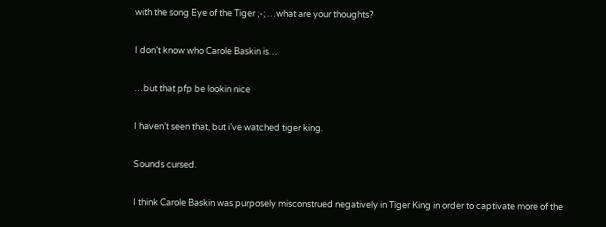with the song Eye of the Tiger ;-; …what are your thoughts?

I don’t know who Carole Baskin is…

…but that pfp be lookin nice

I haven’t seen that, but i’ve watched tiger king.

Sounds cursed.

I think Carole Baskin was purposely misconstrued negatively in Tiger King in order to captivate more of the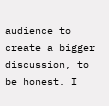audience to create a bigger discussion, to be honest. I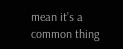mean it’s a common thing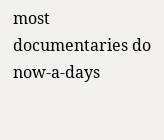most documentaries do now-a-days